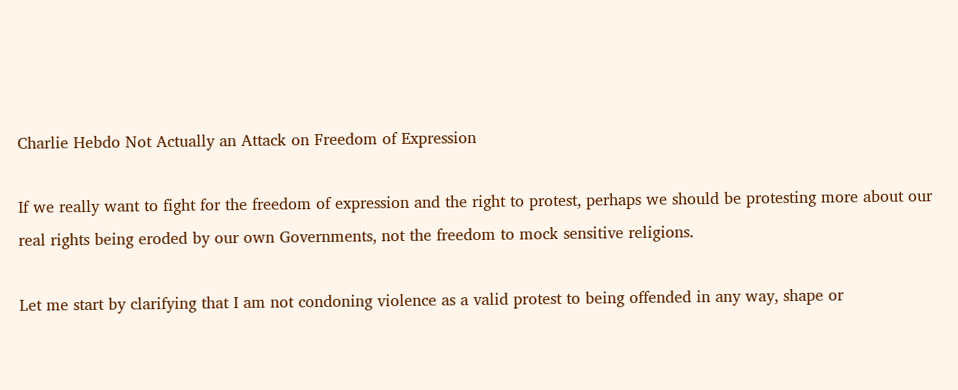Charlie Hebdo Not Actually an Attack on Freedom of Expression

If we really want to fight for the freedom of expression and the right to protest, perhaps we should be protesting more about our real rights being eroded by our own Governments, not the freedom to mock sensitive religions.

Let me start by clarifying that I am not condoning violence as a valid protest to being offended in any way, shape or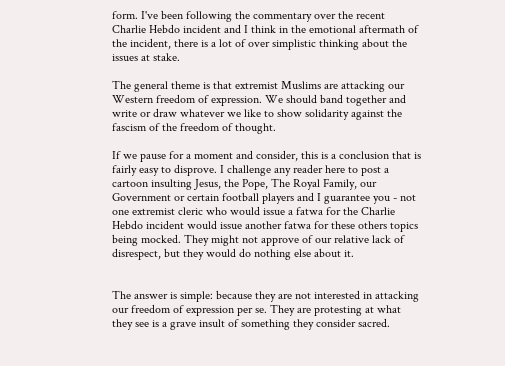form. I've been following the commentary over the recent Charlie Hebdo incident and I think in the emotional aftermath of the incident, there is a lot of over simplistic thinking about the issues at stake.

The general theme is that extremist Muslims are attacking our Western freedom of expression. We should band together and write or draw whatever we like to show solidarity against the fascism of the freedom of thought.

If we pause for a moment and consider, this is a conclusion that is fairly easy to disprove. I challenge any reader here to post a cartoon insulting Jesus, the Pope, The Royal Family, our Government or certain football players and I guarantee you - not one extremist cleric who would issue a fatwa for the Charlie Hebdo incident would issue another fatwa for these others topics being mocked. They might not approve of our relative lack of disrespect, but they would do nothing else about it.


The answer is simple: because they are not interested in attacking our freedom of expression per se. They are protesting at what they see is a grave insult of something they consider sacred.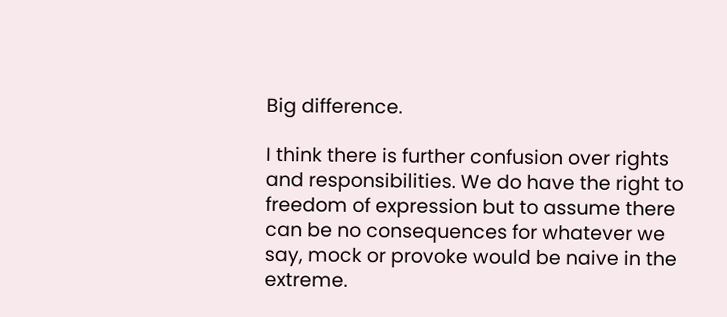Big difference.

I think there is further confusion over rights and responsibilities. We do have the right to freedom of expression but to assume there can be no consequences for whatever we say, mock or provoke would be naive in the extreme.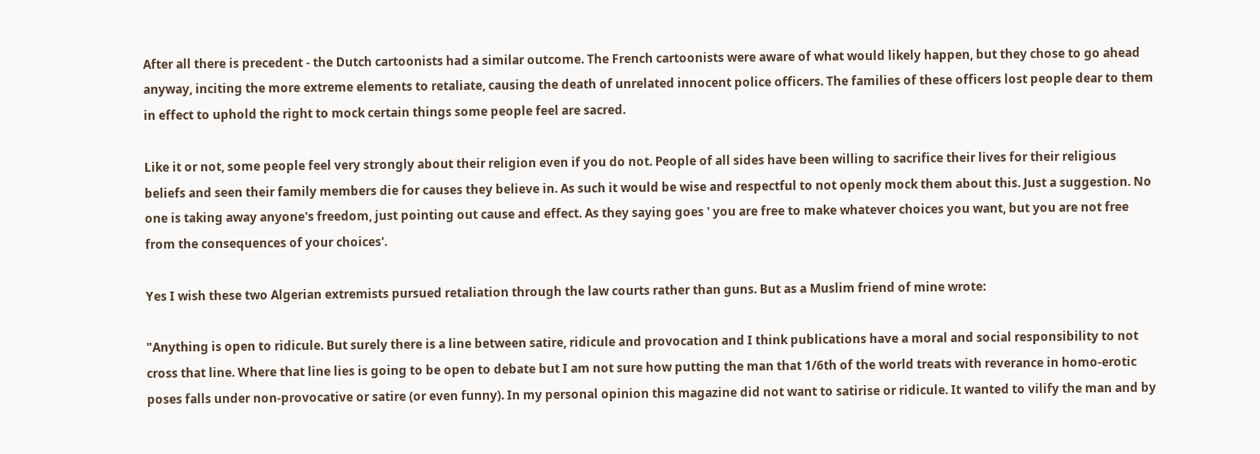After all there is precedent - the Dutch cartoonists had a similar outcome. The French cartoonists were aware of what would likely happen, but they chose to go ahead anyway, inciting the more extreme elements to retaliate, causing the death of unrelated innocent police officers. The families of these officers lost people dear to them in effect to uphold the right to mock certain things some people feel are sacred.

Like it or not, some people feel very strongly about their religion even if you do not. People of all sides have been willing to sacrifice their lives for their religious beliefs and seen their family members die for causes they believe in. As such it would be wise and respectful to not openly mock them about this. Just a suggestion. No one is taking away anyone's freedom, just pointing out cause and effect. As they saying goes ' you are free to make whatever choices you want, but you are not free from the consequences of your choices'.

Yes I wish these two Algerian extremists pursued retaliation through the law courts rather than guns. But as a Muslim friend of mine wrote:

"Anything is open to ridicule. But surely there is a line between satire, ridicule and provocation and I think publications have a moral and social responsibility to not cross that line. Where that line lies is going to be open to debate but I am not sure how putting the man that 1/6th of the world treats with reverance in homo-erotic poses falls under non-provocative or satire (or even funny). In my personal opinion this magazine did not want to satirise or ridicule. It wanted to vilify the man and by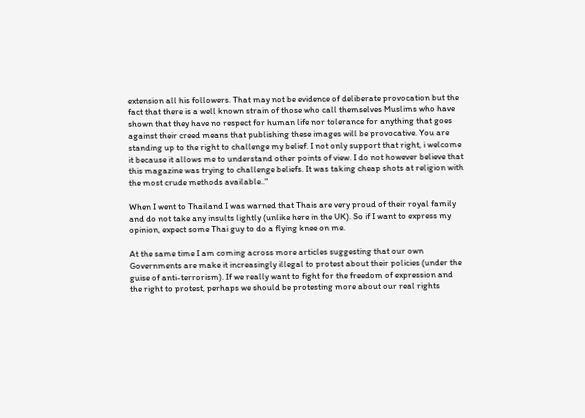extension all his followers. That may not be evidence of deliberate provocation but the fact that there is a well known strain of those who call themselves Muslims who have shown that they have no respect for human life nor tolerance for anything that goes against their creed means that publishing these images will be provocative. You are standing up to the right to challenge my belief. I not only support that right, i welcome it because it allows me to understand other points of view. I do not however believe that this magazine was trying to challenge beliefs. It was taking cheap shots at religion with the most crude methods available.."

When I went to Thailand I was warned that Thais are very proud of their royal family and do not take any insults lightly (unlike here in the UK). So if I want to express my opinion, expect some Thai guy to do a flying knee on me.

At the same time I am coming across more articles suggesting that our own Governments are make it increasingly illegal to protest about their policies (under the guise of anti-terrorism). If we really want to fight for the freedom of expression and the right to protest, perhaps we should be protesting more about our real rights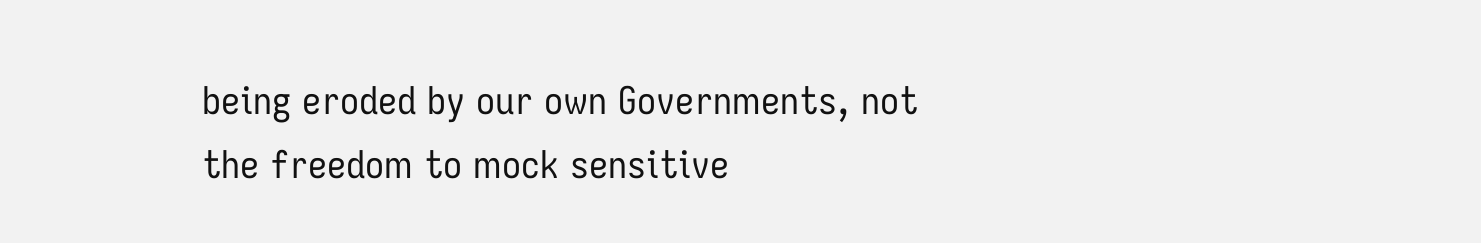being eroded by our own Governments, not the freedom to mock sensitive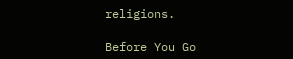religions.

Before You Go